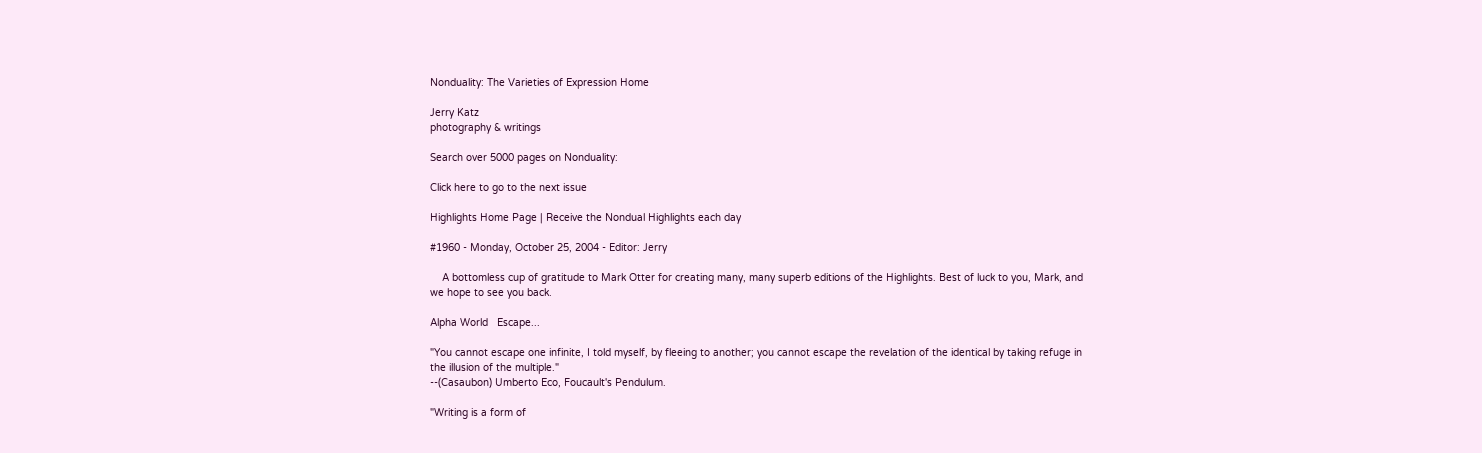Nonduality: The Varieties of Expression Home

Jerry Katz
photography & writings

Search over 5000 pages on Nonduality:

Click here to go to the next issue

Highlights Home Page | Receive the Nondual Highlights each day

#1960 - Monday, October 25, 2004 - Editor: Jerry

    A bottomless cup of gratitude to Mark Otter for creating many, many superb editions of the Highlights. Best of luck to you, Mark, and we hope to see you back.

Alpha World   Escape...

"You cannot escape one infinite, I told myself, by fleeing to another; you cannot escape the revelation of the identical by taking refuge in the illusion of the multiple."
--(Casaubon) Umberto Eco, Foucault's Pendulum.

"Writing is a form of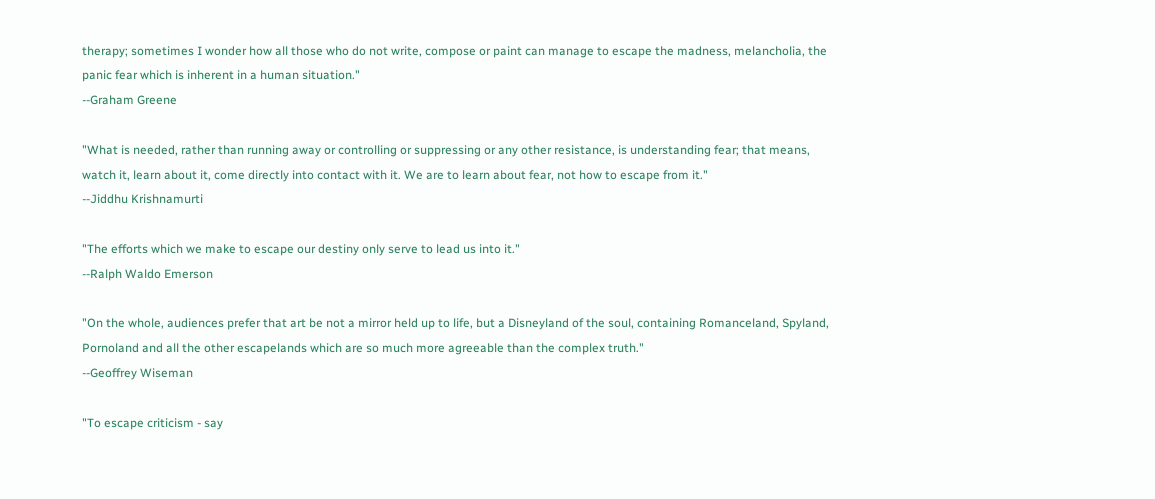therapy; sometimes I wonder how all those who do not write, compose or paint can manage to escape the madness, melancholia, the panic fear which is inherent in a human situation."
--Graham Greene

"What is needed, rather than running away or controlling or suppressing or any other resistance, is understanding fear; that means, watch it, learn about it, come directly into contact with it. We are to learn about fear, not how to escape from it."
--Jiddhu Krishnamurti

"The efforts which we make to escape our destiny only serve to lead us into it."
--Ralph Waldo Emerson

"On the whole, audiences prefer that art be not a mirror held up to life, but a Disneyland of the soul, containing Romanceland, Spyland, Pornoland and all the other escapelands which are so much more agreeable than the complex truth."
--Geoffrey Wiseman

"To escape criticism - say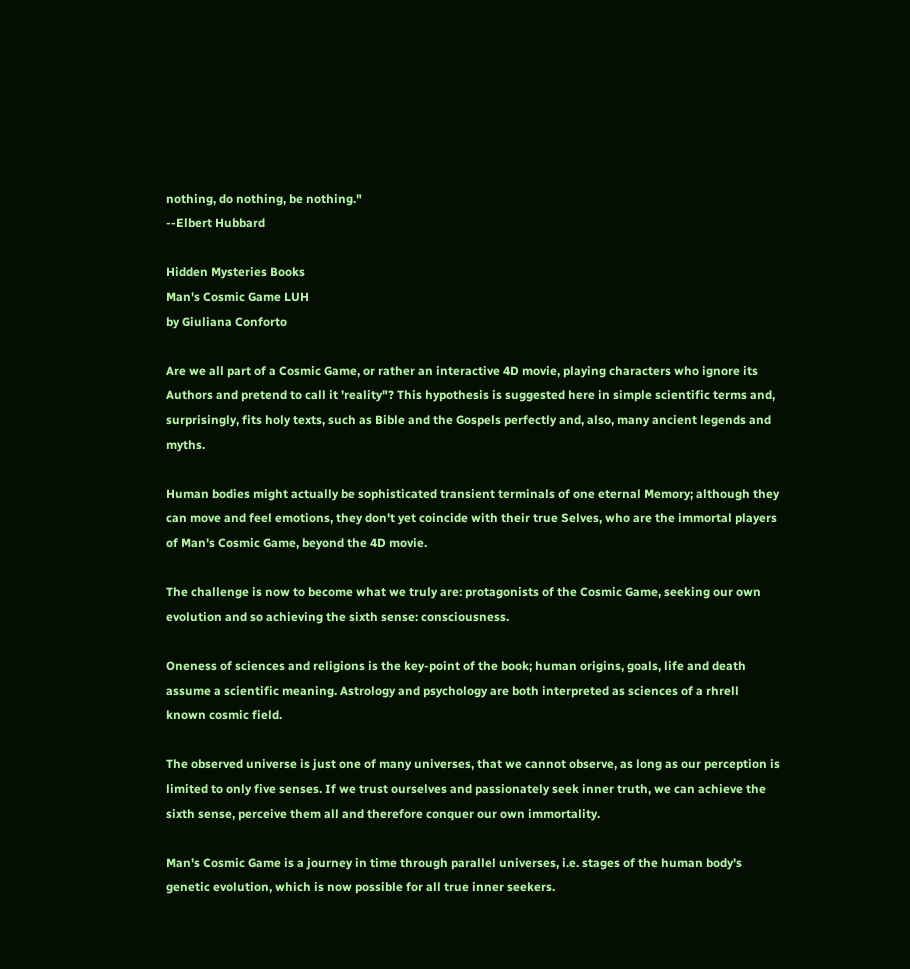nothing, do nothing, be nothing."
--Elbert Hubbard

Hidden Mysteries Books
Man's Cosmic Game LUH
by Giuliana Conforto

Are we all part of a Cosmic Game, or rather an interactive 4D movie, playing characters who ignore its Authors and pretend to call it 'reality"? This hypothesis is suggested here in simple scientific terms and, surprisingly, fits holy texts, such as Bible and the Gospels perfectly and, also, many ancient legends and myths.

Human bodies might actually be sophisticated transient terminals of one eternal Memory; although they can move and feel emotions, they don't yet coincide with their true Selves, who are the immortal players of Man's Cosmic Game, beyond the 4D movie.

The challenge is now to become what we truly are: protagonists of the Cosmic Game, seeking our own evolution and so achieving the sixth sense: consciousness.

Oneness of sciences and religions is the key-point of the book; human origins, goals, life and death assume a scientific meaning. Astrology and psychology are both interpreted as sciences of a rhrell known cosmic field.

The observed universe is just one of many universes, that we cannot observe, as long as our perception is limited to only five senses. If we trust ourselves and passionately seek inner truth, we can achieve the sixth sense, perceive them all and therefore conquer our own immortality.

Man's Cosmic Game is a journey in time through parallel universes, i.e. stages of the human body's genetic evolution, which is now possible for all true inner seekers.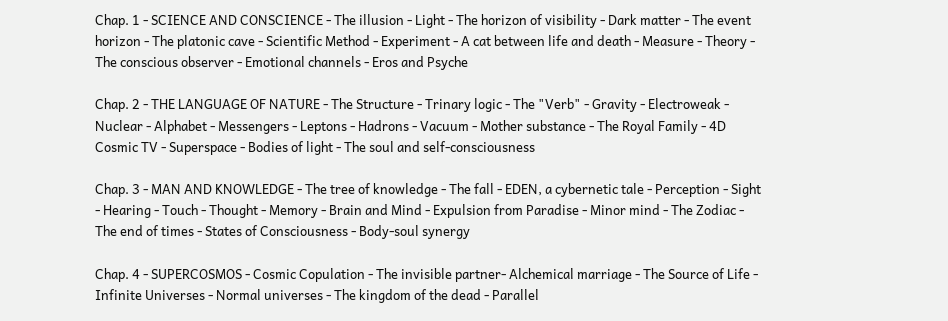Chap. 1 - SCIENCE AND CONSCIENCE - The illusion - Light - The horizon of visibility - Dark matter - The event horizon - The platonic cave - Scientific Method - Experiment - A cat between life and death - Measure - Theory - The conscious observer - Emotional channels - Eros and Psyche

Chap. 2 - THE LANGUAGE OF NATURE - The Structure - Trinary logic - The "Verb" - Gravity - Electroweak - Nuclear - Alphabet - Messengers - Leptons - Hadrons - Vacuum - Mother substance - The Royal Family - 4D Cosmic TV - Superspace - Bodies of light - The soul and self-consciousness

Chap. 3 - MAN AND KNOWLEDGE - The tree of knowledge - The fall - EDEN, a cybernetic tale - Perception - Sight - Hearing - Touch - Thought - Memory - Brain and Mind - Expulsion from Paradise - Minor mind - The Zodiac - The end of times - States of Consciousness - Body-soul synergy

Chap. 4 - SUPERCOSMOS - Cosmic Copulation - The invisible partner- Alchemical marriage - The Source of Life - Infinite Universes - Normal universes - The kingdom of the dead - Parallel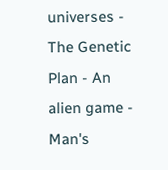universes - The Genetic Plan - An alien game - Man's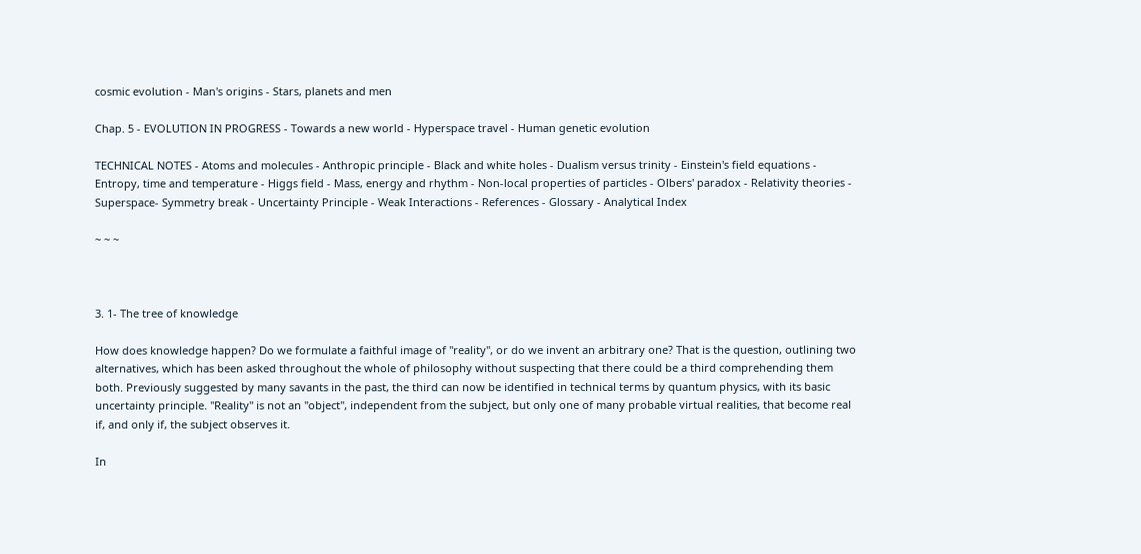cosmic evolution - Man's origins - Stars, planets and men

Chap. 5 - EVOLUTION IN PROGRESS - Towards a new world - Hyperspace travel - Human genetic evolution

TECHNICAL NOTES - Atoms and molecules - Anthropic principle - Black and white holes - Dualism versus trinity - Einstein's field equations - Entropy, time and temperature - Higgs field - Mass, energy and rhythm - Non-local properties of particles - Olbers' paradox - Relativity theories - Superspace- Symmetry break - Uncertainty Principle - Weak Interactions - References - Glossary - Analytical Index

~ ~ ~



3. 1- The tree of knowledge

How does knowledge happen? Do we formulate a faithful image of "reality", or do we invent an arbitrary one? That is the question, outlining two alternatives, which has been asked throughout the whole of philosophy without suspecting that there could be a third comprehending them both. Previously suggested by many savants in the past, the third can now be identified in technical terms by quantum physics, with its basic uncertainty principle. "Reality" is not an "object", independent from the subject, but only one of many probable virtual realities, that become real if, and only if, the subject observes it.

In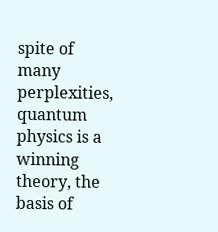spite of many perplexities, quantum physics is a winning theory, the basis of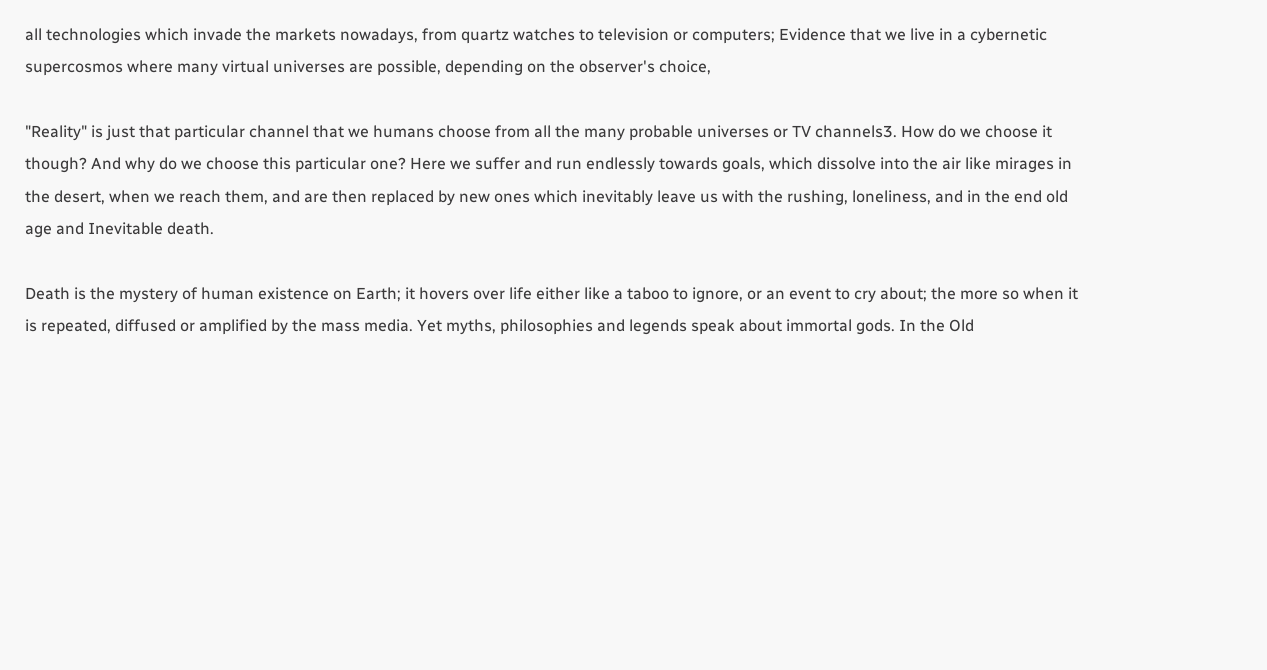all technologies which invade the markets nowadays, from quartz watches to television or computers; Evidence that we live in a cybernetic supercosmos where many virtual universes are possible, depending on the observer's choice,

"Reality" is just that particular channel that we humans choose from all the many probable universes or TV channels3. How do we choose it though? And why do we choose this particular one? Here we suffer and run endlessly towards goals, which dissolve into the air like mirages in the desert, when we reach them, and are then replaced by new ones which inevitably leave us with the rushing, loneliness, and in the end old age and Inevitable death.

Death is the mystery of human existence on Earth; it hovers over life either like a taboo to ignore, or an event to cry about; the more so when it is repeated, diffused or amplified by the mass media. Yet myths, philosophies and legends speak about immortal gods. In the Old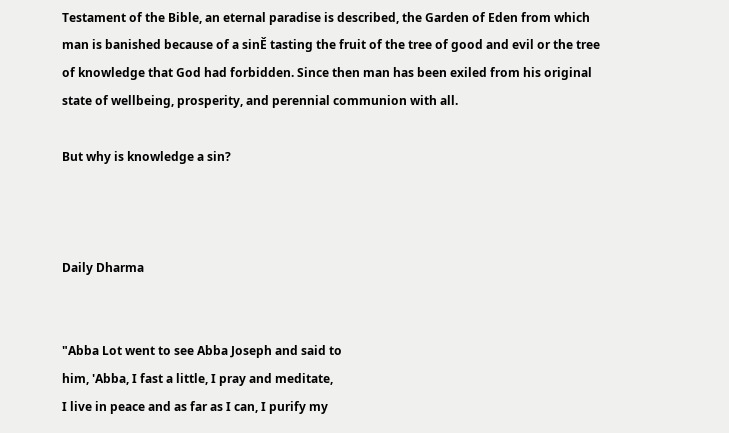Testament of the Bible, an eternal paradise is described, the Garden of Eden from which man is banished because of a sinĚ tasting the fruit of the tree of good and evil or the tree of knowledge that God had forbidden. Since then man has been exiled from his original state of wellbeing, prosperity, and perennial communion with all.

But why is knowledge a sin?



Daily Dharma


"Abba Lot went to see Abba Joseph and said to
him, 'Abba, I fast a little, I pray and meditate,
I live in peace and as far as I can, I purify my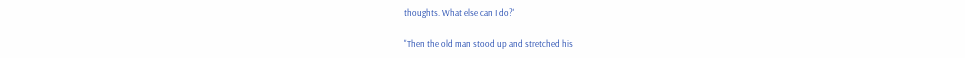thoughts. What else can I do?'

"Then the old man stood up and stretched his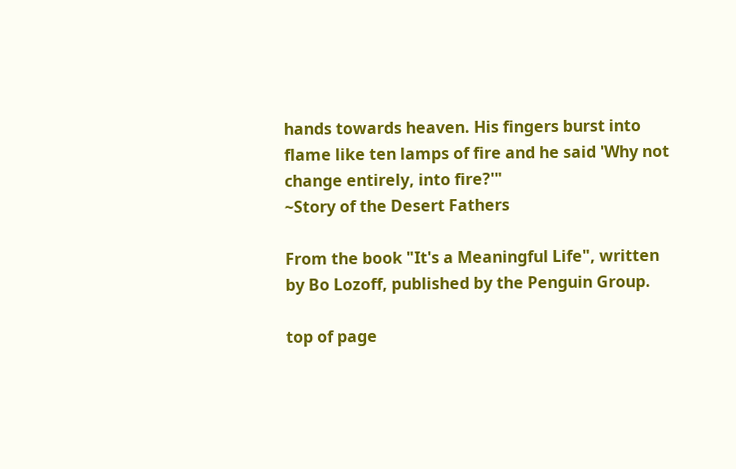hands towards heaven. His fingers burst into
flame like ten lamps of fire and he said 'Why not
change entirely, into fire?'"
~Story of the Desert Fathers

From the book "It's a Meaningful Life", written
by Bo Lozoff, published by the Penguin Group.

top of page